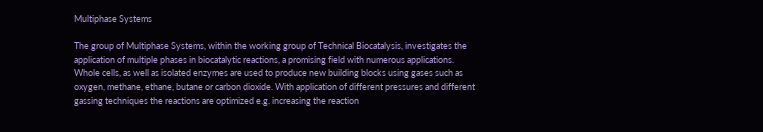Multiphase Systems

The group of Multiphase Systems, within the working group of Technical Biocatalysis, investigates the application of multiple phases in biocatalytic reactions, a promising field with numerous applications. Whole cells, as well as isolated enzymes are used to produce new building blocks using gases such as oxygen, methane, ethane, butane or carbon dioxide. With application of different pressures and different gassing techniques the reactions are optimized e.g. increasing the reaction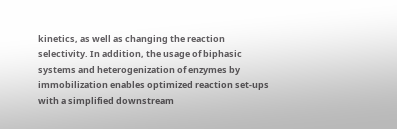kinetics, as well as changing the reaction selectivity. In addition, the usage of biphasic systems and heterogenization of enzymes by immobilization enables optimized reaction set-ups with a simplified downstream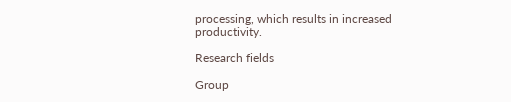processing, which results in increased productivity.

Research fields

Group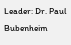Leader: Dr. Paul Bubenheim